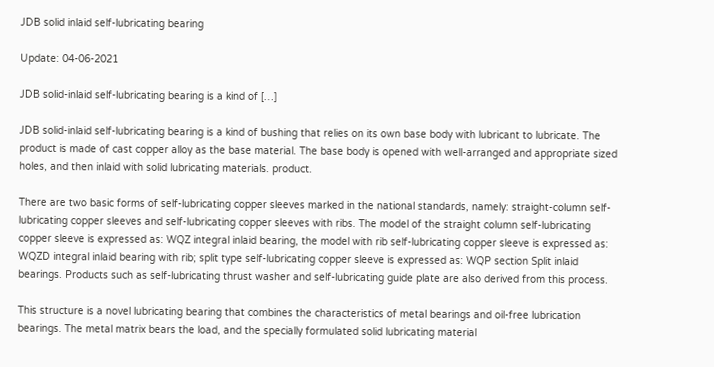JDB solid inlaid self-lubricating bearing

Update: 04-06-2021

JDB solid-inlaid self-lubricating bearing is a kind of […]

JDB solid-inlaid self-lubricating bearing is a kind of bushing that relies on its own base body with lubricant to lubricate. The product is made of cast copper alloy as the base material. The base body is opened with well-arranged and appropriate sized holes, and then inlaid with solid lubricating materials. product.

There are two basic forms of self-lubricating copper sleeves marked in the national standards, namely: straight-column self-lubricating copper sleeves and self-lubricating copper sleeves with ribs. The model of the straight column self-lubricating copper sleeve is expressed as: WQZ integral inlaid bearing, the model with rib self-lubricating copper sleeve is expressed as: WQZD integral inlaid bearing with rib; split type self-lubricating copper sleeve is expressed as: WQP section Split inlaid bearings. Products such as self-lubricating thrust washer and self-lubricating guide plate are also derived from this process.

This structure is a novel lubricating bearing that combines the characteristics of metal bearings and oil-free lubrication bearings. The metal matrix bears the load, and the specially formulated solid lubricating material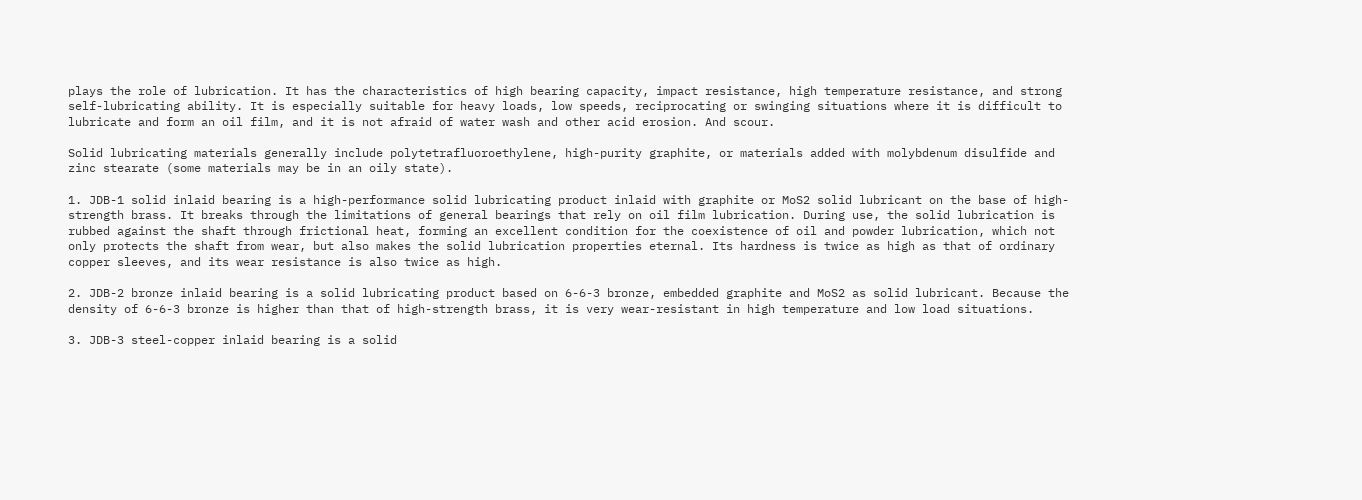plays the role of lubrication. It has the characteristics of high bearing capacity, impact resistance, high temperature resistance, and strong self-lubricating ability. It is especially suitable for heavy loads, low speeds, reciprocating or swinging situations where it is difficult to lubricate and form an oil film, and it is not afraid of water wash and other acid erosion. And scour.

Solid lubricating materials generally include polytetrafluoroethylene, high-purity graphite, or materials added with molybdenum disulfide and zinc stearate (some materials may be in an oily state).

1. JDB-1 solid inlaid bearing is a high-performance solid lubricating product inlaid with graphite or MoS2 solid lubricant on the base of high-strength brass. It breaks through the limitations of general bearings that rely on oil film lubrication. During use, the solid lubrication is rubbed against the shaft through frictional heat, forming an excellent condition for the coexistence of oil and powder lubrication, which not only protects the shaft from wear, but also makes the solid lubrication properties eternal. Its hardness is twice as high as that of ordinary copper sleeves, and its wear resistance is also twice as high.

2. JDB-2 bronze inlaid bearing is a solid lubricating product based on 6-6-3 bronze, embedded graphite and MoS2 as solid lubricant. Because the density of 6-6-3 bronze is higher than that of high-strength brass, it is very wear-resistant in high temperature and low load situations.

3. JDB-3 steel-copper inlaid bearing is a solid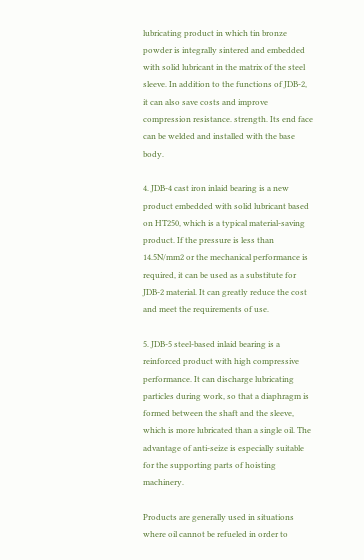lubricating product in which tin bronze powder is integrally sintered and embedded with solid lubricant in the matrix of the steel sleeve. In addition to the functions of JDB-2, it can also save costs and improve compression resistance. strength. Its end face can be welded and installed with the base body.

4. JDB-4 cast iron inlaid bearing is a new product embedded with solid lubricant based on HT250, which is a typical material-saving product. If the pressure is less than 14.5N/mm2 or the mechanical performance is required, it can be used as a substitute for JDB-2 material. It can greatly reduce the cost and meet the requirements of use.

5. JDB-5 steel-based inlaid bearing is a reinforced product with high compressive performance. It can discharge lubricating particles during work, so that a diaphragm is formed between the shaft and the sleeve, which is more lubricated than a single oil. The advantage of anti-seize is especially suitable for the supporting parts of hoisting machinery.

Products are generally used in situations where oil cannot be refueled in order to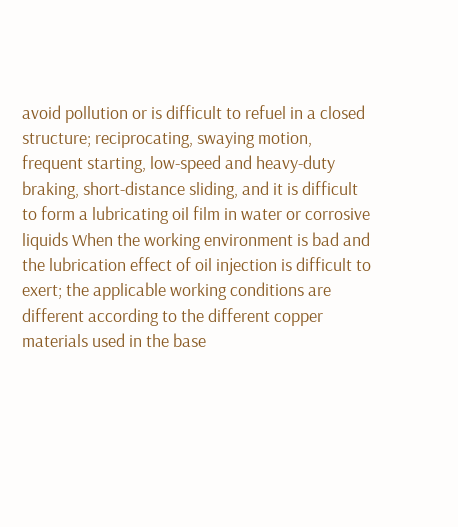avoid pollution or is difficult to refuel in a closed structure; reciprocating, swaying motion, frequent starting, low-speed and heavy-duty braking, short-distance sliding, and it is difficult to form a lubricating oil film in water or corrosive liquids When the working environment is bad and the lubrication effect of oil injection is difficult to exert; the applicable working conditions are different according to the different copper materials used in the base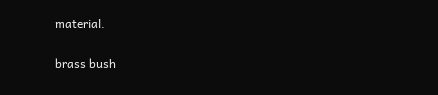material.

brass bush